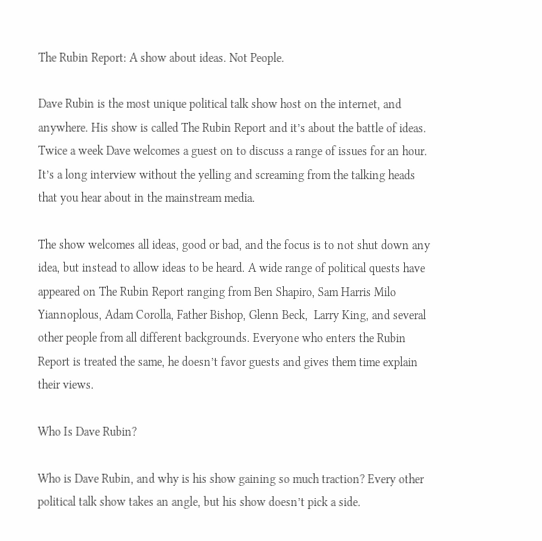The Rubin Report: A show about ideas. Not People.

Dave Rubin is the most unique political talk show host on the internet, and anywhere. His show is called The Rubin Report and it’s about the battle of ideas. Twice a week Dave welcomes a guest on to discuss a range of issues for an hour. It’s a long interview without the yelling and screaming from the talking heads that you hear about in the mainstream media.

The show welcomes all ideas, good or bad, and the focus is to not shut down any idea, but instead to allow ideas to be heard. A wide range of political quests have appeared on The Rubin Report ranging from Ben Shapiro, Sam Harris Milo Yiannoplous, Adam Corolla, Father Bishop, Glenn Beck,  Larry King, and several other people from all different backgrounds. Everyone who enters the Rubin Report is treated the same, he doesn’t favor guests and gives them time explain their views.

Who Is Dave Rubin?

Who is Dave Rubin, and why is his show gaining so much traction? Every other political talk show takes an angle, but his show doesn’t pick a side.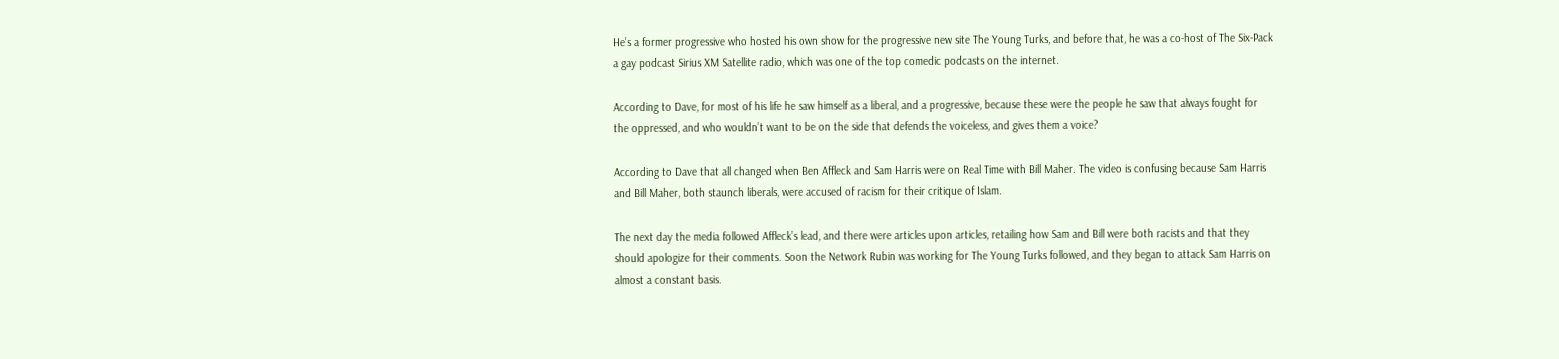He’s a former progressive who hosted his own show for the progressive new site The Young Turks, and before that, he was a co-host of The Six-Pack a gay podcast Sirius XM Satellite radio, which was one of the top comedic podcasts on the internet.

According to Dave, for most of his life he saw himself as a liberal, and a progressive, because these were the people he saw that always fought for the oppressed, and who wouldn’t want to be on the side that defends the voiceless, and gives them a voice?

According to Dave that all changed when Ben Affleck and Sam Harris were on Real Time with Bill Maher. The video is confusing because Sam Harris and Bill Maher, both staunch liberals, were accused of racism for their critique of Islam.

The next day the media followed Affleck’s lead, and there were articles upon articles, retailing how Sam and Bill were both racists and that they should apologize for their comments. Soon the Network Rubin was working for The Young Turks followed, and they began to attack Sam Harris on almost a constant basis.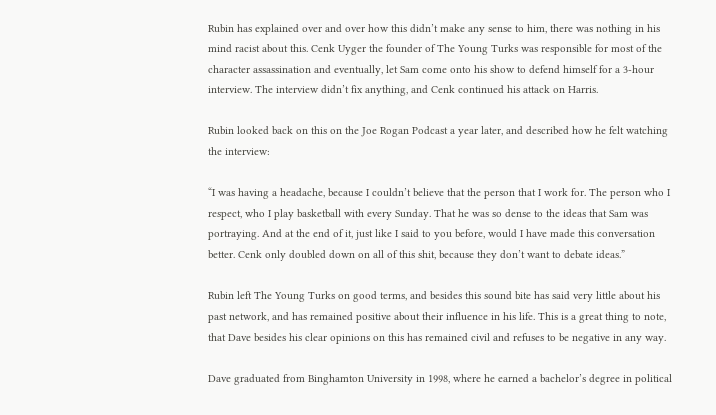Rubin has explained over and over how this didn’t make any sense to him, there was nothing in his mind racist about this. Cenk Uyger the founder of The Young Turks was responsible for most of the character assassination and eventually, let Sam come onto his show to defend himself for a 3-hour interview. The interview didn’t fix anything, and Cenk continued his attack on Harris.

Rubin looked back on this on the Joe Rogan Podcast a year later, and described how he felt watching the interview:

“I was having a headache, because I couldn’t believe that the person that I work for. The person who I respect, who I play basketball with every Sunday. That he was so dense to the ideas that Sam was portraying. And at the end of it, just like I said to you before, would I have made this conversation better. Cenk only doubled down on all of this shit, because they don’t want to debate ideas.”

Rubin left The Young Turks on good terms, and besides this sound bite has said very little about his past network, and has remained positive about their influence in his life. This is a great thing to note, that Dave besides his clear opinions on this has remained civil and refuses to be negative in any way.

Dave graduated from Binghamton University in 1998, where he earned a bachelor’s degree in political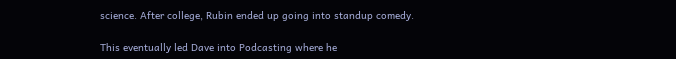science. After college, Rubin ended up going into standup comedy.

This eventually led Dave into Podcasting where he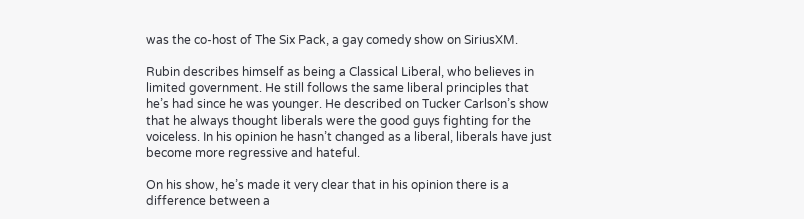was the co-host of The Six Pack, a gay comedy show on SiriusXM.

Rubin describes himself as being a Classical Liberal, who believes in limited government. He still follows the same liberal principles that he’s had since he was younger. He described on Tucker Carlson’s show that he always thought liberals were the good guys fighting for the voiceless. In his opinion he hasn’t changed as a liberal, liberals have just become more regressive and hateful.

On his show, he’s made it very clear that in his opinion there is a difference between a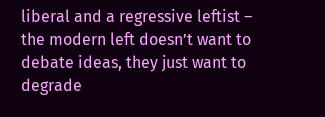liberal and a regressive leftist – the modern left doesn’t want to debate ideas, they just want to degrade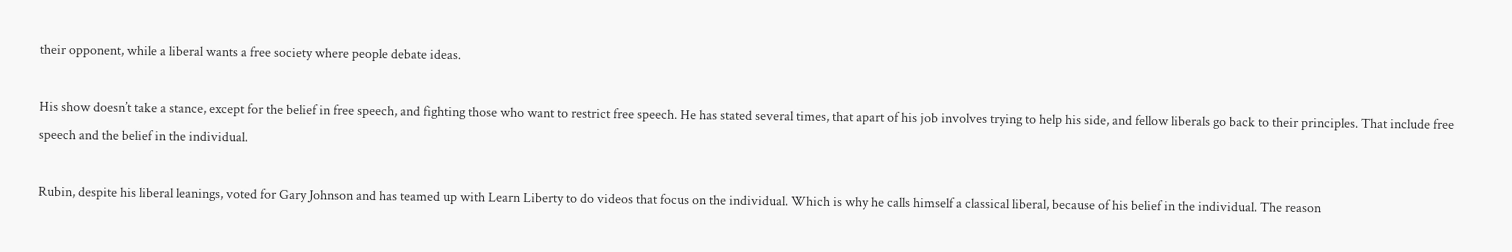their opponent, while a liberal wants a free society where people debate ideas.

His show doesn’t take a stance, except for the belief in free speech, and fighting those who want to restrict free speech. He has stated several times, that apart of his job involves trying to help his side, and fellow liberals go back to their principles. That include free speech and the belief in the individual.

Rubin, despite his liberal leanings, voted for Gary Johnson and has teamed up with Learn Liberty to do videos that focus on the individual. Which is why he calls himself a classical liberal, because of his belief in the individual. The reason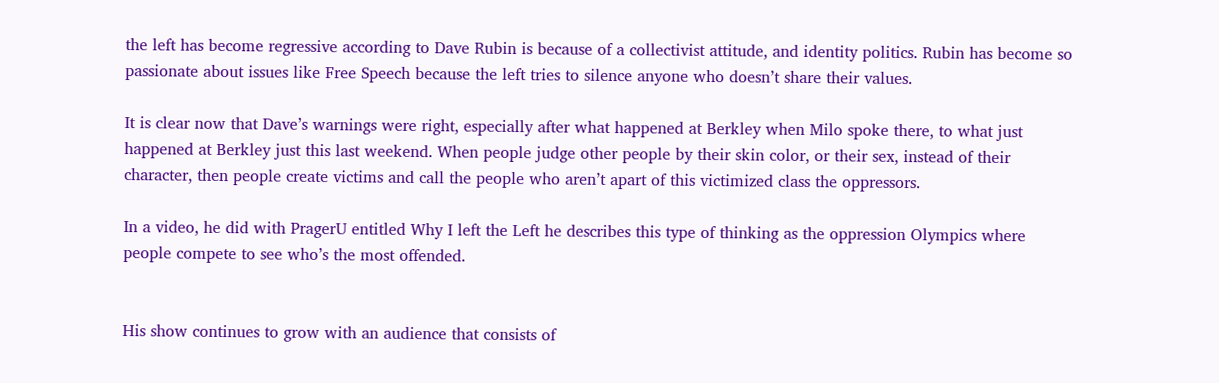the left has become regressive according to Dave Rubin is because of a collectivist attitude, and identity politics. Rubin has become so passionate about issues like Free Speech because the left tries to silence anyone who doesn’t share their values.

It is clear now that Dave’s warnings were right, especially after what happened at Berkley when Milo spoke there, to what just happened at Berkley just this last weekend. When people judge other people by their skin color, or their sex, instead of their character, then people create victims and call the people who aren’t apart of this victimized class the oppressors.

In a video, he did with PragerU entitled Why I left the Left he describes this type of thinking as the oppression Olympics where people compete to see who’s the most offended.


His show continues to grow with an audience that consists of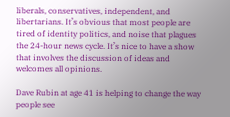liberals, conservatives, independent, and libertarians. It’s obvious that most people are tired of identity politics, and noise that plagues the 24-hour news cycle. It’s nice to have a show that involves the discussion of ideas and welcomes all opinions.

Dave Rubin at age 41 is helping to change the way people see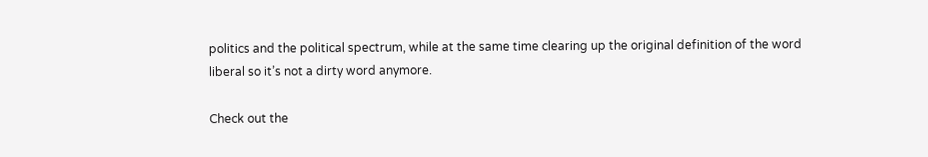politics and the political spectrum, while at the same time clearing up the original definition of the word liberal so it’s not a dirty word anymore.

Check out the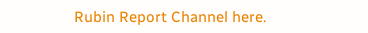Rubin Report Channel here.